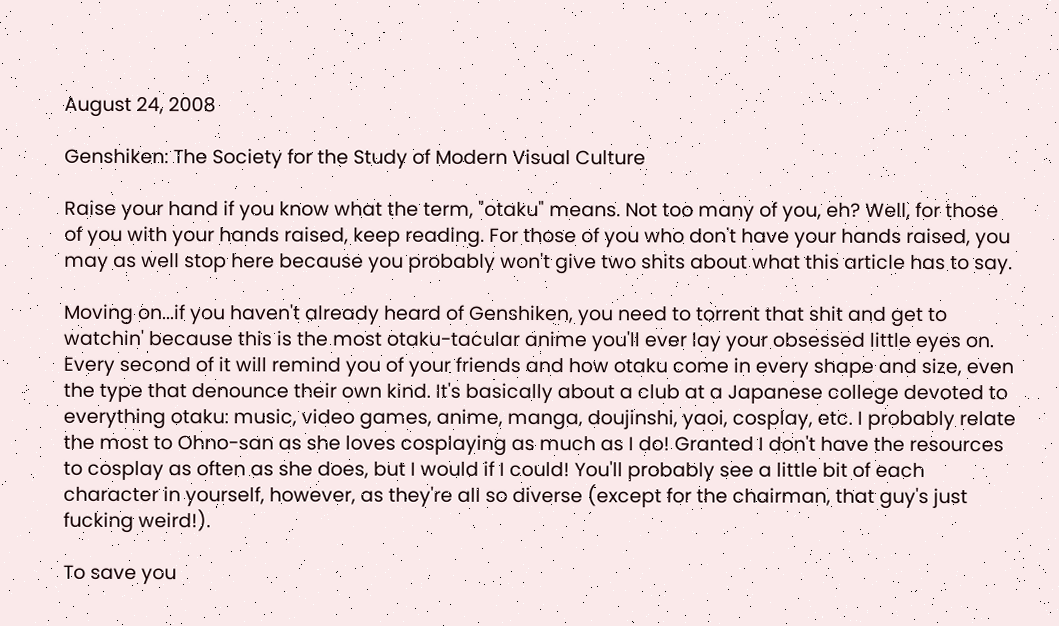August 24, 2008

Genshiken: The Society for the Study of Modern Visual Culture

Raise your hand if you know what the term, "otaku" means. Not too many of you, eh? Well, for those of you with your hands raised, keep reading. For those of you who don't have your hands raised, you may as well stop here because you probably won't give two shits about what this article has to say.

Moving on...if you haven't already heard of Genshiken, you need to torrent that shit and get to watchin' because this is the most otaku-tacular anime you'll ever lay your obsessed little eyes on. Every second of it will remind you of your friends and how otaku come in every shape and size, even the type that denounce their own kind. It's basically about a club at a Japanese college devoted to everything otaku: music, video games, anime, manga, doujinshi, yaoi, cosplay, etc. I probably relate the most to Ohno-san as she loves cosplaying as much as I do! Granted I don't have the resources to cosplay as often as she does, but I would if I could! You'll probably see a little bit of each character in yourself, however, as they're all so diverse (except for the chairman, that guy's just fucking weird!).

To save you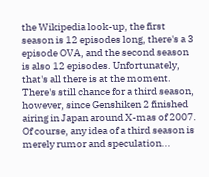the Wikipedia look-up, the first season is 12 episodes long, there's a 3 episode OVA, and the second season is also 12 episodes. Unfortunately, that's all there is at the moment. There's still chance for a third season, however, since Genshiken 2 finished airing in Japan around X-mas of 2007. Of course, any idea of a third season is merely rumor and speculation...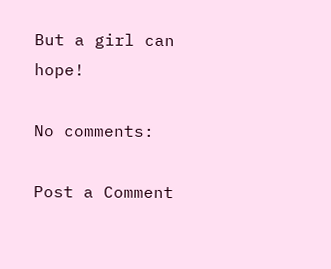But a girl can hope!

No comments:

Post a Comment